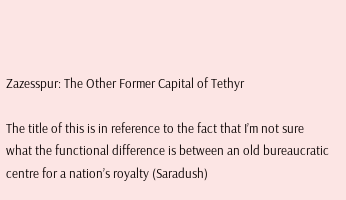Zazesspur: The Other Former Capital of Tethyr

The title of this is in reference to the fact that I’m not sure what the functional difference is between an old bureaucratic centre for a nation’s royalty (Saradush)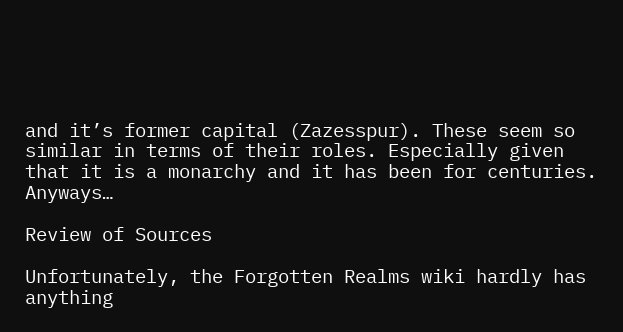and it’s former capital (Zazesspur). These seem so similar in terms of their roles. Especially given that it is a monarchy and it has been for centuries. Anyways…

Review of Sources

Unfortunately, the Forgotten Realms wiki hardly has anything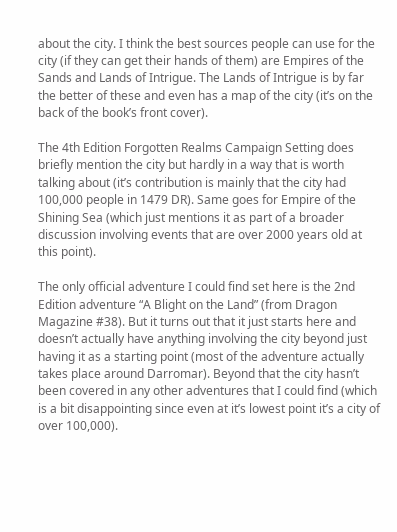about the city. I think the best sources people can use for the city (if they can get their hands of them) are Empires of the Sands and Lands of Intrigue. The Lands of Intrigue is by far the better of these and even has a map of the city (it’s on the back of the book’s front cover).

The 4th Edition Forgotten Realms Campaign Setting does briefly mention the city but hardly in a way that is worth talking about (it’s contribution is mainly that the city had 100,000 people in 1479 DR). Same goes for Empire of the Shining Sea (which just mentions it as part of a broader discussion involving events that are over 2000 years old at this point).

The only official adventure I could find set here is the 2nd Edition adventure “A Blight on the Land” (from Dragon Magazine #38). But it turns out that it just starts here and doesn’t actually have anything involving the city beyond just having it as a starting point (most of the adventure actually takes place around Darromar). Beyond that the city hasn’t been covered in any other adventures that I could find (which is a bit disappointing since even at it’s lowest point it’s a city of over 100,000).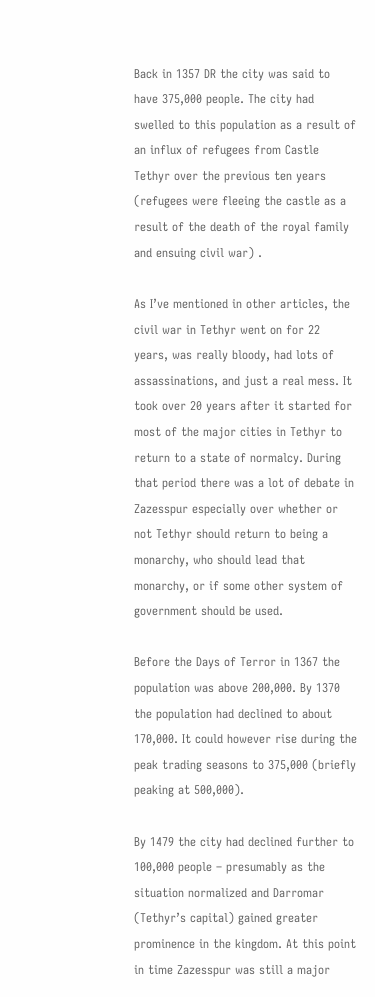Back in 1357 DR the city was said to have 375,000 people. The city had swelled to this population as a result of an influx of refugees from Castle Tethyr over the previous ten years (refugees were fleeing the castle as a result of the death of the royal family and ensuing civil war) .

As I’ve mentioned in other articles, the civil war in Tethyr went on for 22 years, was really bloody, had lots of assassinations, and just a real mess. It took over 20 years after it started for most of the major cities in Tethyr to return to a state of normalcy. During that period there was a lot of debate in Zazesspur especially over whether or not Tethyr should return to being a monarchy, who should lead that monarchy, or if some other system of government should be used.

Before the Days of Terror in 1367 the population was above 200,000. By 1370 the population had declined to about 170,000. It could however rise during the peak trading seasons to 375,000 (briefly peaking at 500,000).

By 1479 the city had declined further to 100,000 people – presumably as the situation normalized and Darromar (Tethyr’s capital) gained greater prominence in the kingdom. At this point in time Zazesspur was still a major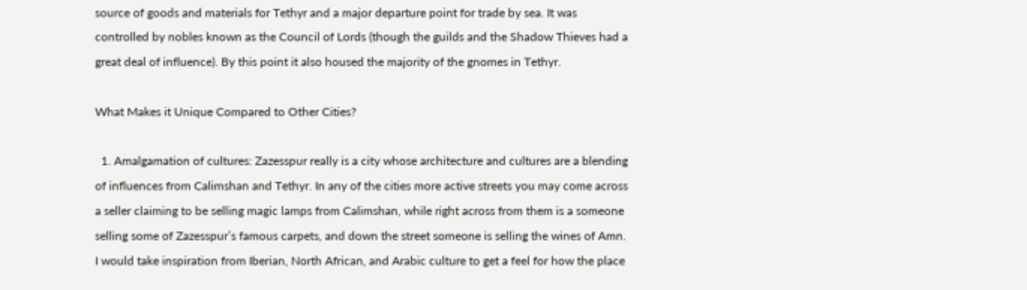source of goods and materials for Tethyr and a major departure point for trade by sea. It was controlled by nobles known as the Council of Lords (though the guilds and the Shadow Thieves had a great deal of influence). By this point it also housed the majority of the gnomes in Tethyr.

What Makes it Unique Compared to Other Cities?

  1. Amalgamation of cultures: Zazesspur really is a city whose architecture and cultures are a blending of influences from Calimshan and Tethyr. In any of the cities more active streets you may come across a seller claiming to be selling magic lamps from Calimshan, while right across from them is a someone selling some of Zazesspur’s famous carpets, and down the street someone is selling the wines of Amn. I would take inspiration from Iberian, North African, and Arabic culture to get a feel for how the place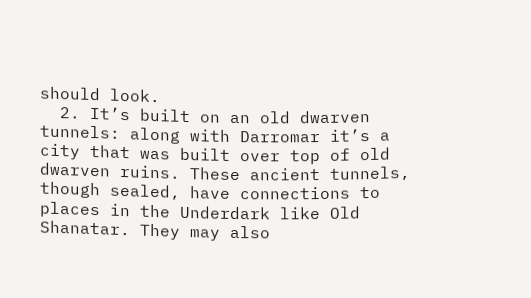should look.
  2. It’s built on an old dwarven tunnels: along with Darromar it’s a city that was built over top of old dwarven ruins. These ancient tunnels, though sealed, have connections to places in the Underdark like Old Shanatar. They may also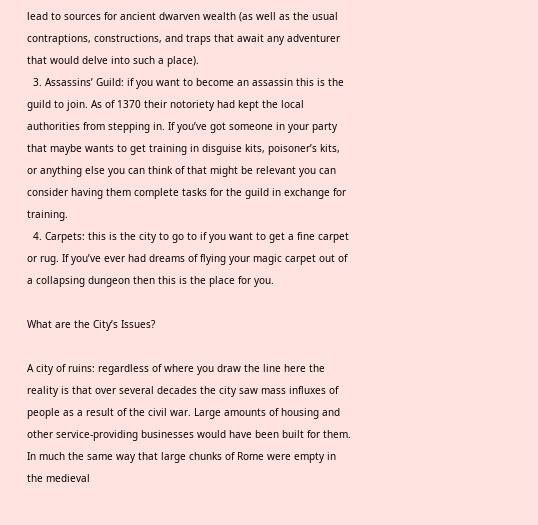lead to sources for ancient dwarven wealth (as well as the usual contraptions, constructions, and traps that await any adventurer that would delve into such a place).
  3. Assassins’ Guild: if you want to become an assassin this is the guild to join. As of 1370 their notoriety had kept the local authorities from stepping in. If you’ve got someone in your party that maybe wants to get training in disguise kits, poisoner’s kits, or anything else you can think of that might be relevant you can consider having them complete tasks for the guild in exchange for training.
  4. Carpets: this is the city to go to if you want to get a fine carpet or rug. If you’ve ever had dreams of flying your magic carpet out of a collapsing dungeon then this is the place for you.

What are the City’s Issues?

A city of ruins: regardless of where you draw the line here the reality is that over several decades the city saw mass influxes of people as a result of the civil war. Large amounts of housing and other service-providing businesses would have been built for them. In much the same way that large chunks of Rome were empty in the medieval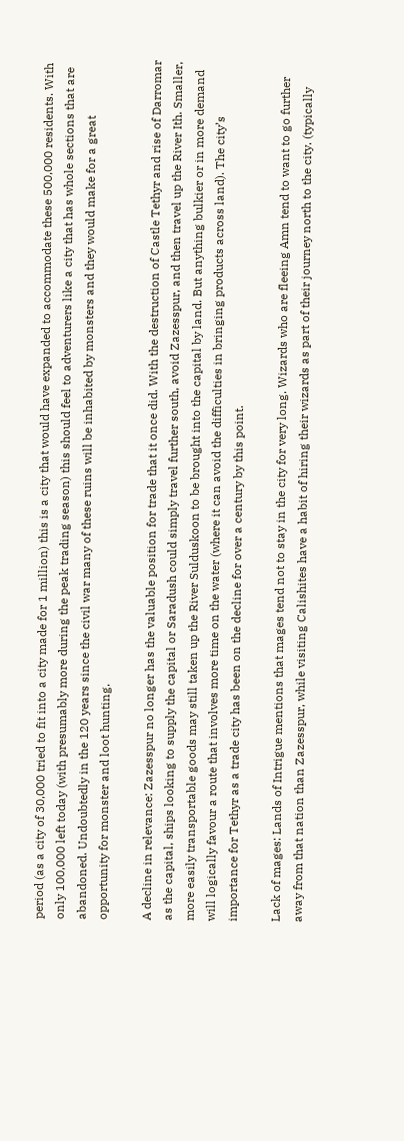period (as a city of 30,000 tried to fit into a city made for 1 million) this is a city that would have expanded to accommodate these 500,000 residents. With only 100,000 left today (with presumably more during the peak trading season) this should feel to adventurers like a city that has whole sections that are abandoned. Undoubtedly in the 120 years since the civil war many of these ruins will be inhabited by monsters and they would make for a great opportunity for monster and loot hunting.

A decline in relevance: Zazesspur no longer has the valuable position for trade that it once did. With the destruction of Castle Tethyr and rise of Darromar as the capital, ships looking to supply the capital or Saradush could simply travel further south, avoid Zazesspur, and then travel up the River Ith. Smaller, more easily transportable goods may still taken up the River Sulduskoon to be brought into the capital by land. But anything bulkier or in more demand will logically favour a route that involves more time on the water (where it can avoid the difficulties in bringing products across land). The city’s importance for Tethyr as a trade city has been on the decline for over a century by this point.

Lack of mages: Lands of Intrigue mentions that mages tend not to stay in the city for very long. Wizards who are fleeing Amn tend to want to go further away from that nation than Zazesspur, while visiting Calishites have a habit of hiring their wizards as part of their journey north to the city. (typically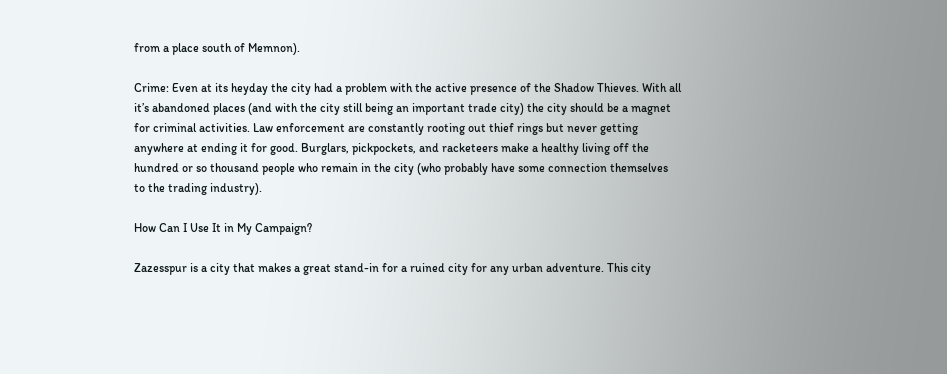from a place south of Memnon).

Crime: Even at its heyday the city had a problem with the active presence of the Shadow Thieves. With all it’s abandoned places (and with the city still being an important trade city) the city should be a magnet for criminal activities. Law enforcement are constantly rooting out thief rings but never getting anywhere at ending it for good. Burglars, pickpockets, and racketeers make a healthy living off the hundred or so thousand people who remain in the city (who probably have some connection themselves to the trading industry).

How Can I Use It in My Campaign?

Zazesspur is a city that makes a great stand-in for a ruined city for any urban adventure. This city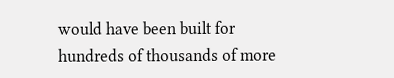would have been built for hundreds of thousands of more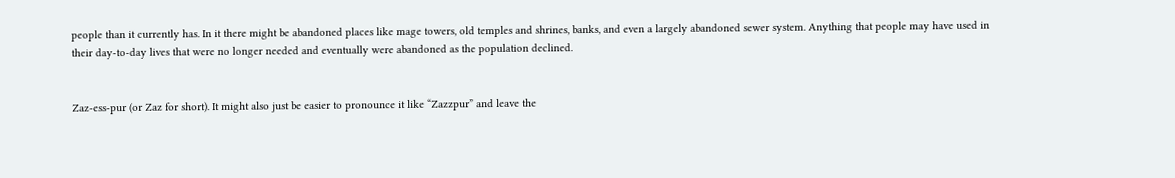people than it currently has. In it there might be abandoned places like mage towers, old temples and shrines, banks, and even a largely abandoned sewer system. Anything that people may have used in their day-to-day lives that were no longer needed and eventually were abandoned as the population declined.


Zaz-ess-pur (or Zaz for short). It might also just be easier to pronounce it like “Zazzpur” and leave the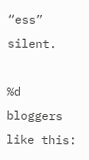“ess” silent.

%d bloggers like this: